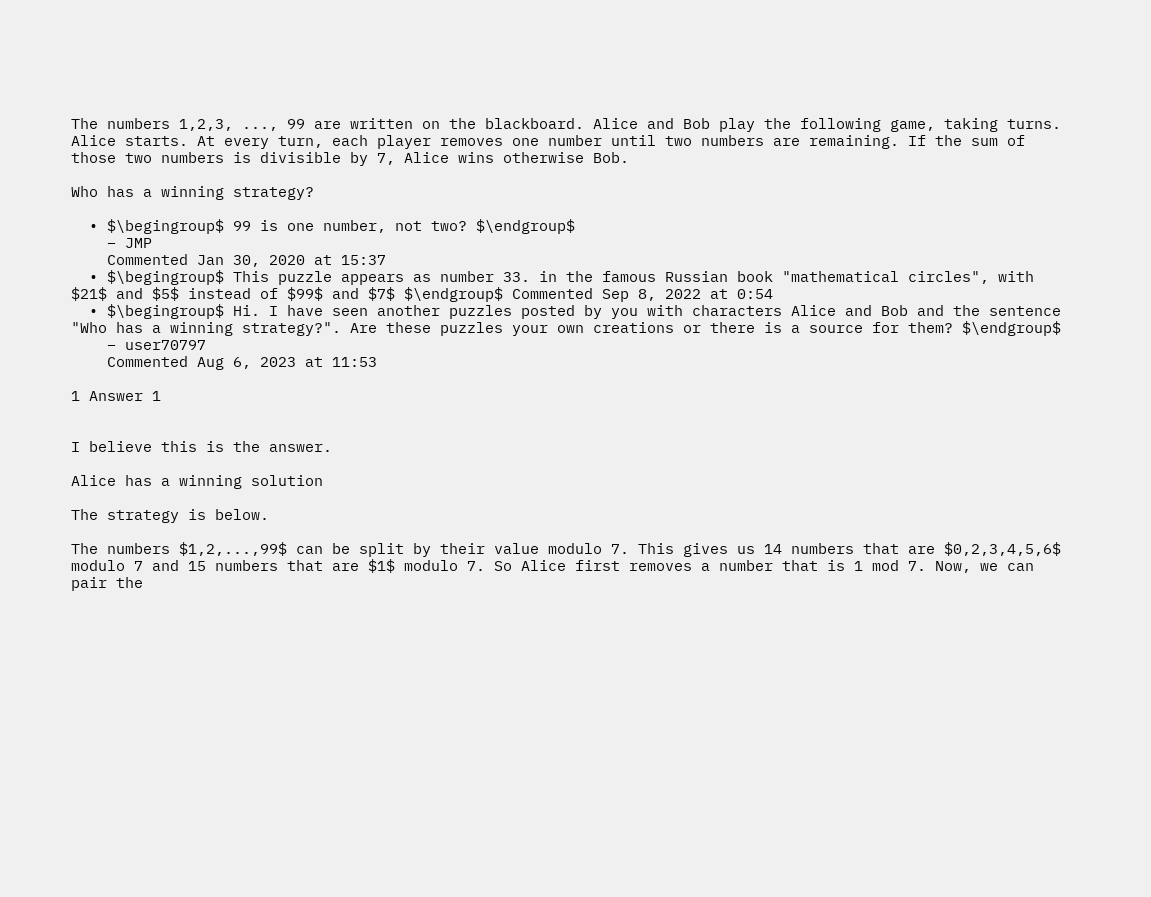The numbers 1,2,3, ..., 99 are written on the blackboard. Alice and Bob play the following game, taking turns. Alice starts. At every turn, each player removes one number until two numbers are remaining. If the sum of those two numbers is divisible by 7, Alice wins otherwise Bob.

Who has a winning strategy?

  • $\begingroup$ 99 is one number, not two? $\endgroup$
    – JMP
    Commented Jan 30, 2020 at 15:37
  • $\begingroup$ This puzzle appears as number 33. in the famous Russian book "mathematical circles", with $21$ and $5$ instead of $99$ and $7$ $\endgroup$ Commented Sep 8, 2022 at 0:54
  • $\begingroup$ Hi. I have seen another puzzles posted by you with characters Alice and Bob and the sentence "Who has a winning strategy?". Are these puzzles your own creations or there is a source for them? $\endgroup$
    – user70797
    Commented Aug 6, 2023 at 11:53

1 Answer 1


I believe this is the answer.

Alice has a winning solution

The strategy is below.

The numbers $1,2,...,99$ can be split by their value modulo 7. This gives us 14 numbers that are $0,2,3,4,5,6$ modulo 7 and 15 numbers that are $1$ modulo 7. So Alice first removes a number that is 1 mod 7. Now, we can pair the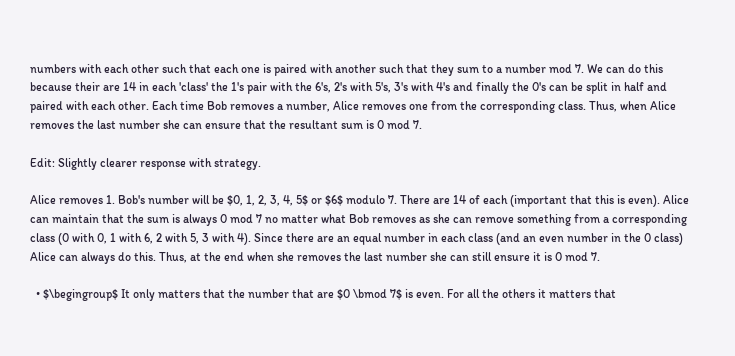numbers with each other such that each one is paired with another such that they sum to a number mod 7. We can do this because their are 14 in each 'class' the 1's pair with the 6's, 2's with 5's, 3's with 4's and finally the 0's can be split in half and paired with each other. Each time Bob removes a number, Alice removes one from the corresponding class. Thus, when Alice removes the last number she can ensure that the resultant sum is 0 mod 7.

Edit: Slightly clearer response with strategy.

Alice removes 1. Bob's number will be $0, 1, 2, 3, 4, 5$ or $6$ modulo 7. There are 14 of each (important that this is even). Alice can maintain that the sum is always 0 mod 7 no matter what Bob removes as she can remove something from a corresponding class (0 with 0, 1 with 6, 2 with 5, 3 with 4). Since there are an equal number in each class (and an even number in the 0 class) Alice can always do this. Thus, at the end when she removes the last number she can still ensure it is 0 mod 7.

  • $\begingroup$ It only matters that the number that are $0 \bmod 7$ is even. For all the others it matters that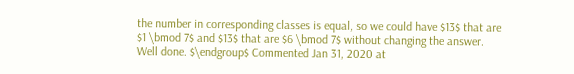the number in corresponding classes is equal, so we could have $13$ that are $1 \bmod 7$ and $13$ that are $6 \bmod 7$ without changing the answer. Well done. $\endgroup$ Commented Jan 31, 2020 at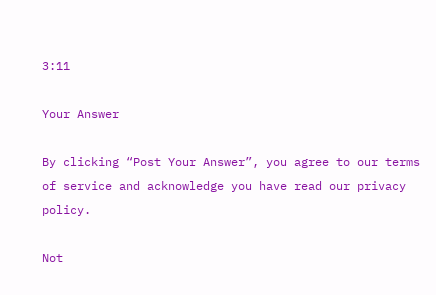3:11

Your Answer

By clicking “Post Your Answer”, you agree to our terms of service and acknowledge you have read our privacy policy.

Not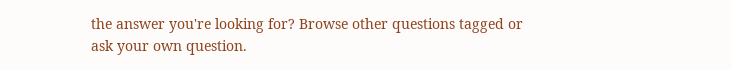the answer you're looking for? Browse other questions tagged or ask your own question.